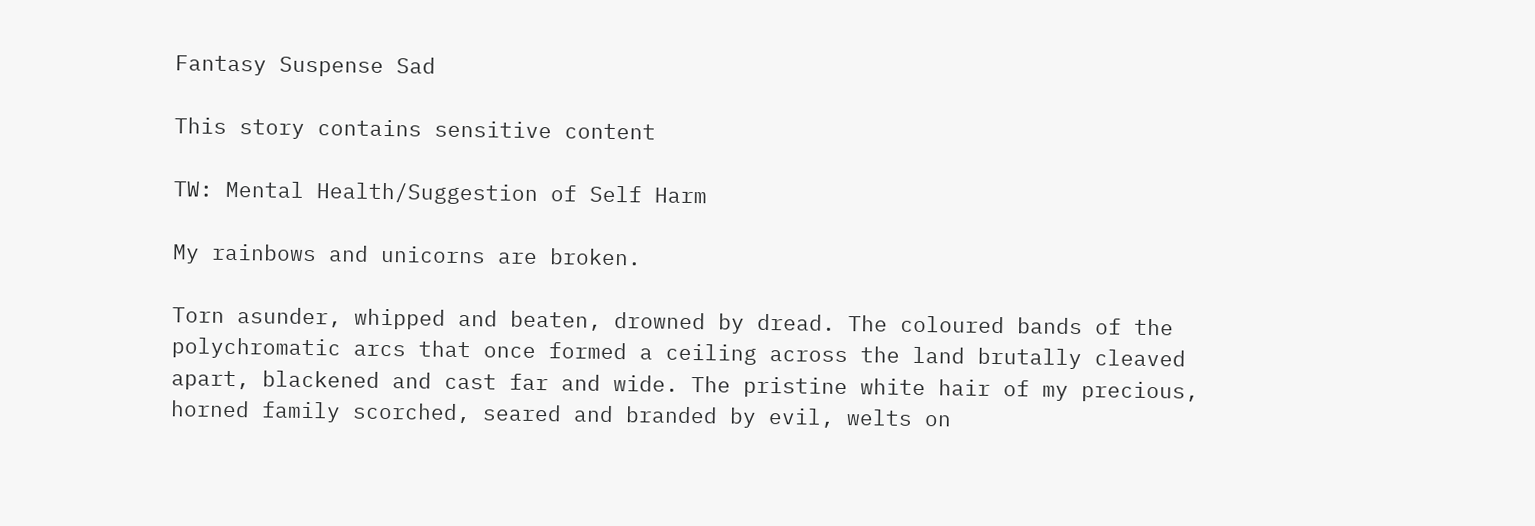Fantasy Suspense Sad

This story contains sensitive content

TW: Mental Health/Suggestion of Self Harm

My rainbows and unicorns are broken.

Torn asunder, whipped and beaten, drowned by dread. The coloured bands of the polychromatic arcs that once formed a ceiling across the land brutally cleaved apart, blackened and cast far and wide. The pristine white hair of my precious, horned family scorched, seared and branded by evil, welts on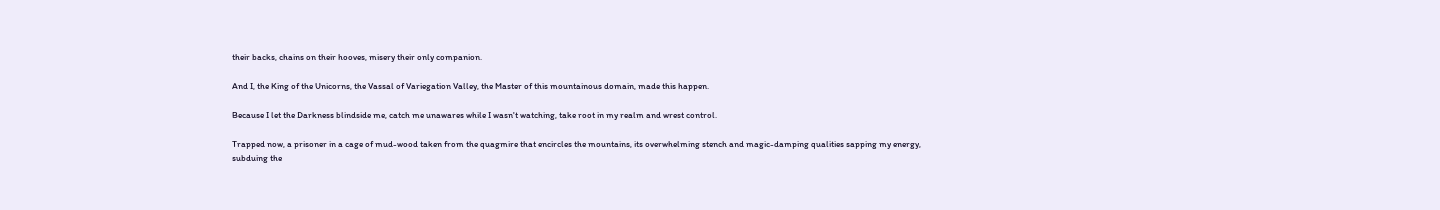their backs, chains on their hooves, misery their only companion.

And I, the King of the Unicorns, the Vassal of Variegation Valley, the Master of this mountainous domain, made this happen.

Because I let the Darkness blindside me, catch me unawares while I wasn't watching, take root in my realm and wrest control.

Trapped now, a prisoner in a cage of mud-wood taken from the quagmire that encircles the mountains, its overwhelming stench and magic-damping qualities sapping my energy, subduing the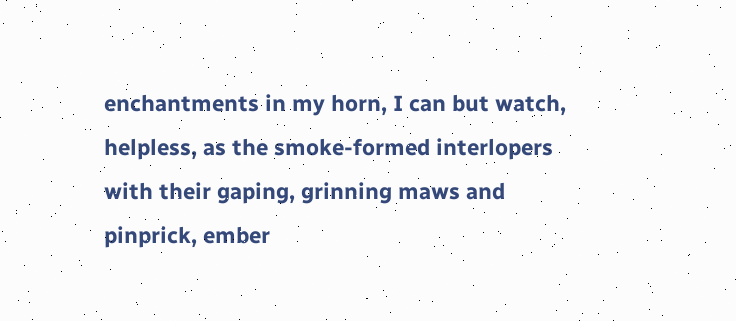enchantments in my horn, I can but watch, helpless, as the smoke-formed interlopers with their gaping, grinning maws and pinprick, ember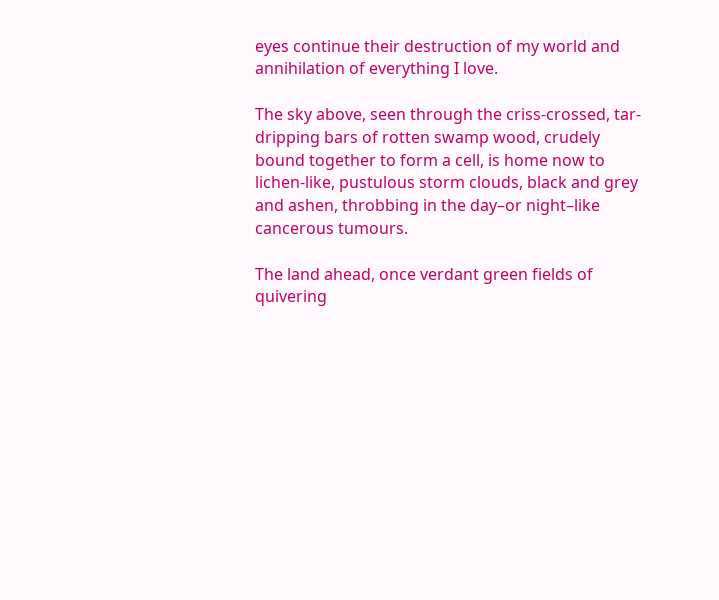eyes continue their destruction of my world and annihilation of everything I love.

The sky above, seen through the criss-crossed, tar-dripping bars of rotten swamp wood, crudely bound together to form a cell, is home now to lichen-like, pustulous storm clouds, black and grey and ashen, throbbing in the day–or night–like cancerous tumours.

The land ahead, once verdant green fields of quivering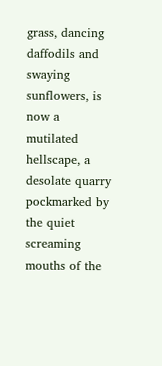grass, dancing daffodils and swaying sunflowers, is now a mutilated hellscape, a desolate quarry pockmarked by the quiet screaming mouths of the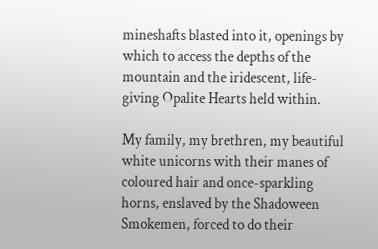mineshafts blasted into it, openings by which to access the depths of the mountain and the iridescent, life-giving Opalite Hearts held within.

My family, my brethren, my beautiful white unicorns with their manes of coloured hair and once-sparkling horns, enslaved by the Shadoween Smokemen, forced to do their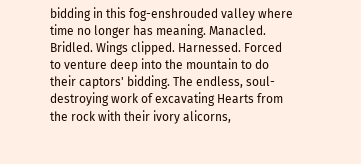bidding in this fog-enshrouded valley where time no longer has meaning. Manacled. Bridled. Wings clipped. Harnessed. Forced to venture deep into the mountain to do their captors' bidding. The endless, soul-destroying work of excavating Hearts from the rock with their ivory alicorns,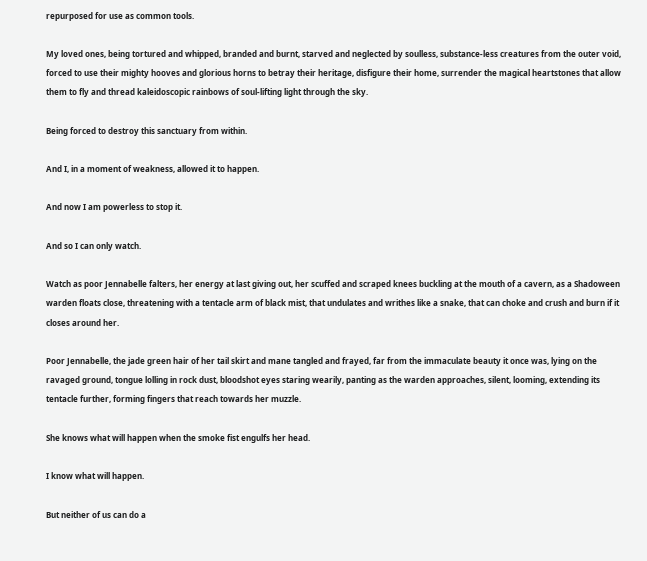repurposed for use as common tools.

My loved ones, being tortured and whipped, branded and burnt, starved and neglected by soulless, substance-less creatures from the outer void, forced to use their mighty hooves and glorious horns to betray their heritage, disfigure their home, surrender the magical heartstones that allow them to fly and thread kaleidoscopic rainbows of soul-lifting light through the sky.

Being forced to destroy this sanctuary from within.

And I, in a moment of weakness, allowed it to happen.

And now I am powerless to stop it.

And so I can only watch.

Watch as poor Jennabelle falters, her energy at last giving out, her scuffed and scraped knees buckling at the mouth of a cavern, as a Shadoween warden floats close, threatening with a tentacle arm of black mist, that undulates and writhes like a snake, that can choke and crush and burn if it closes around her.

Poor Jennabelle, the jade green hair of her tail skirt and mane tangled and frayed, far from the immaculate beauty it once was, lying on the ravaged ground, tongue lolling in rock dust, bloodshot eyes staring wearily, panting as the warden approaches, silent, looming, extending its tentacle further, forming fingers that reach towards her muzzle.

She knows what will happen when the smoke fist engulfs her head.

I know what will happen.

But neither of us can do a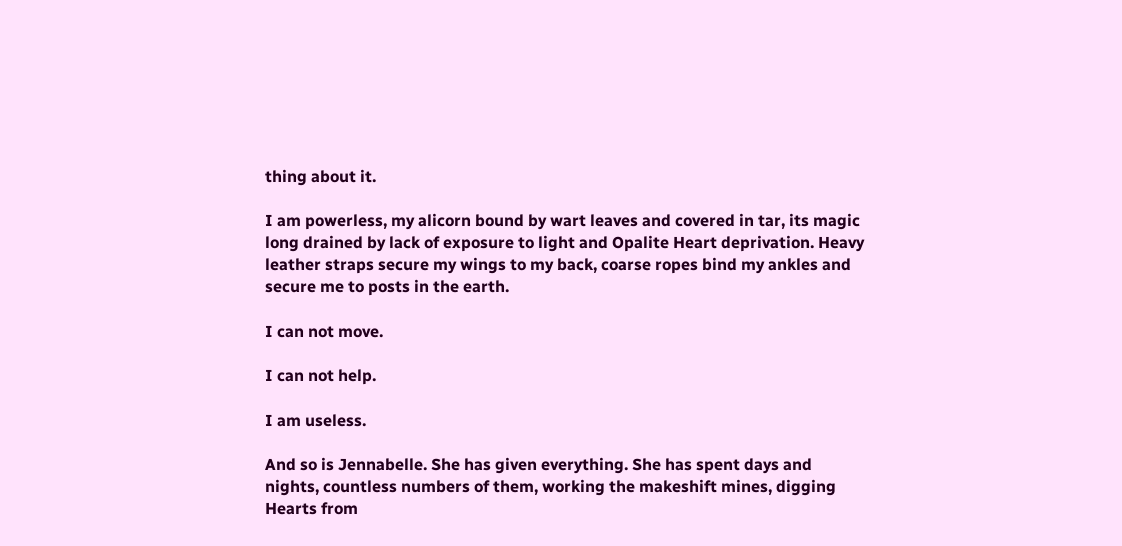thing about it.

I am powerless, my alicorn bound by wart leaves and covered in tar, its magic long drained by lack of exposure to light and Opalite Heart deprivation. Heavy leather straps secure my wings to my back, coarse ropes bind my ankles and secure me to posts in the earth.

I can not move.

I can not help.

I am useless.

And so is Jennabelle. She has given everything. She has spent days and nights, countless numbers of them, working the makeshift mines, digging Hearts from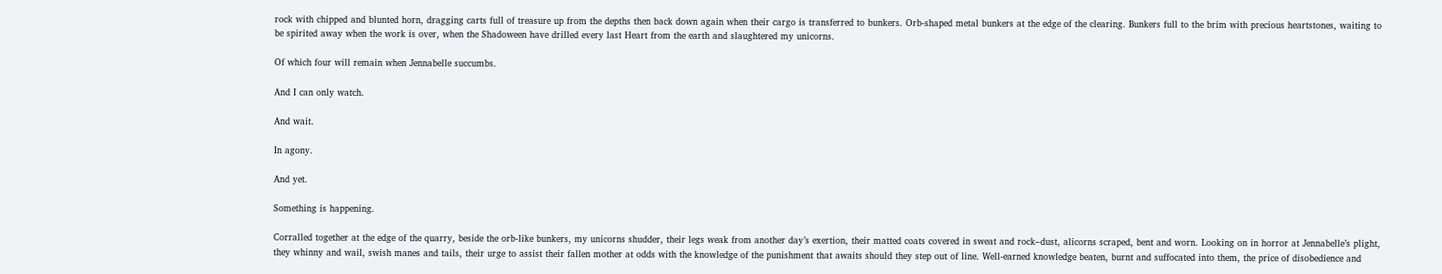rock with chipped and blunted horn, dragging carts full of treasure up from the depths then back down again when their cargo is transferred to bunkers. Orb-shaped metal bunkers at the edge of the clearing. Bunkers full to the brim with precious heartstones, waiting to be spirited away when the work is over, when the Shadoween have drilled every last Heart from the earth and slaughtered my unicorns.

Of which four will remain when Jennabelle succumbs.

And I can only watch.

And wait.

In agony.

And yet.

Something is happening.

Corralled together at the edge of the quarry, beside the orb-like bunkers, my unicorns shudder, their legs weak from another day’s exertion, their matted coats covered in sweat and rock–dust, alicorns scraped, bent and worn. Looking on in horror at Jennabelle’s plight, they whinny and wail, swish manes and tails, their urge to assist their fallen mother at odds with the knowledge of the punishment that awaits should they step out of line. Well-earned knowledge beaten, burnt and suffocated into them, the price of disobedience and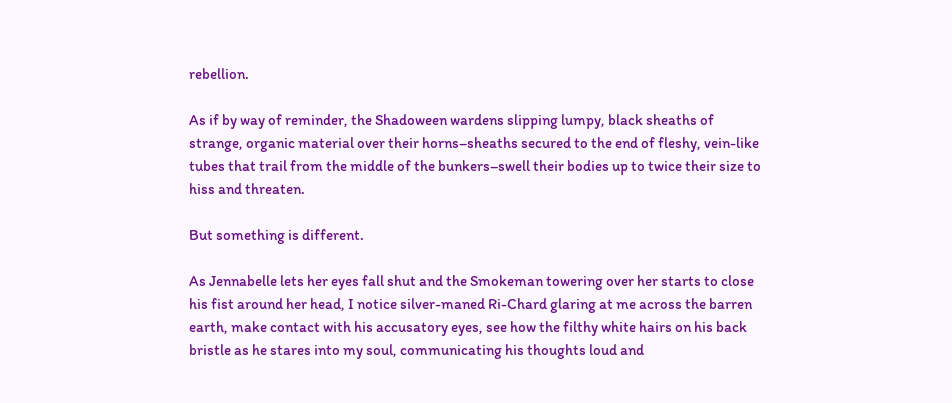rebellion.

As if by way of reminder, the Shadoween wardens slipping lumpy, black sheaths of strange, organic material over their horns–sheaths secured to the end of fleshy, vein-like tubes that trail from the middle of the bunkers–swell their bodies up to twice their size to hiss and threaten.

But something is different.

As Jennabelle lets her eyes fall shut and the Smokeman towering over her starts to close his fist around her head, I notice silver-maned Ri-Chard glaring at me across the barren earth, make contact with his accusatory eyes, see how the filthy white hairs on his back bristle as he stares into my soul, communicating his thoughts loud and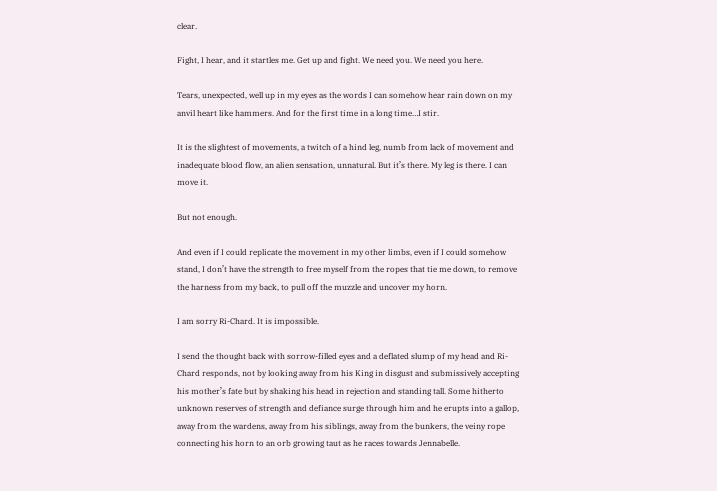clear.

Fight, I hear, and it startles me. Get up and fight. We need you. We need you here.

Tears, unexpected, well up in my eyes as the words I can somehow hear rain down on my anvil heart like hammers. And for the first time in a long time…I stir.

It is the slightest of movements, a twitch of a hind leg, numb from lack of movement and inadequate blood flow, an alien sensation, unnatural. But it’s there. My leg is there. I can move it.

But not enough.

And even if I could replicate the movement in my other limbs, even if I could somehow stand, I don’t have the strength to free myself from the ropes that tie me down, to remove the harness from my back, to pull off the muzzle and uncover my horn.

I am sorry Ri-Chard. It is impossible.

I send the thought back with sorrow-filled eyes and a deflated slump of my head and Ri-Chard responds, not by looking away from his King in disgust and submissively accepting his mother’s fate but by shaking his head in rejection and standing tall. Some hitherto unknown reserves of strength and defiance surge through him and he erupts into a gallop, away from the wardens, away from his siblings, away from the bunkers, the veiny rope connecting his horn to an orb growing taut as he races towards Jennabelle.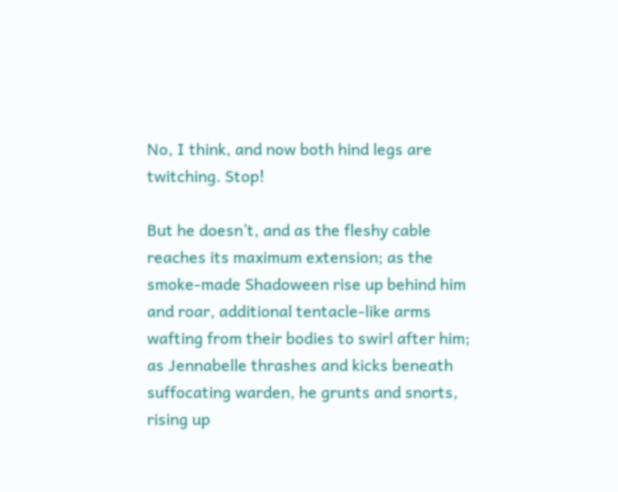No, I think, and now both hind legs are twitching. Stop!

But he doesn’t, and as the fleshy cable reaches its maximum extension; as the smoke-made Shadoween rise up behind him and roar, additional tentacle-like arms wafting from their bodies to swirl after him; as Jennabelle thrashes and kicks beneath suffocating warden, he grunts and snorts, rising up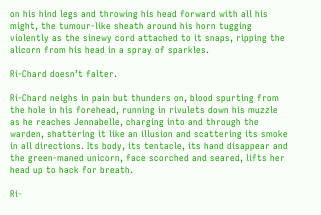on his hind legs and throwing his head forward with all his might, the tumour-like sheath around his horn tugging violently as the sinewy cord attached to it snaps, ripping the alicorn from his head in a spray of sparkles.

Ri-Chard doesn’t falter.

Ri-Chard neighs in pain but thunders on, blood spurting from the hole in his forehead, running in rivulets down his muzzle as he reaches Jennabelle, charging into and through the warden, shattering it like an illusion and scattering its smoke in all directions. Its body, its tentacle, its hand disappear and the green-maned unicorn, face scorched and seared, lifts her head up to hack for breath.

Ri-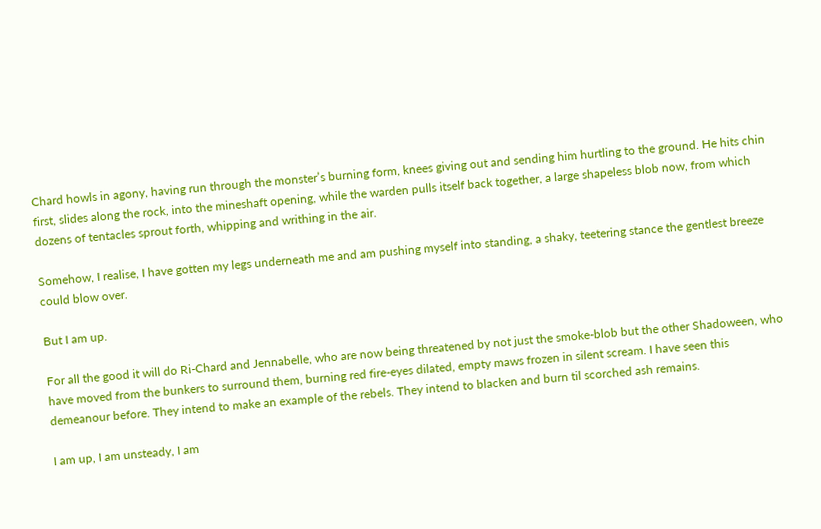Chard howls in agony, having run through the monster’s burning form, knees giving out and sending him hurtling to the ground. He hits chin first, slides along the rock, into the mineshaft opening, while the warden pulls itself back together, a large shapeless blob now, from which dozens of tentacles sprout forth, whipping and writhing in the air.

Somehow, I realise, I have gotten my legs underneath me and am pushing myself into standing, a shaky, teetering stance the gentlest breeze could blow over.

But I am up.

For all the good it will do Ri-Chard and Jennabelle, who are now being threatened by not just the smoke-blob but the other Shadoween, who have moved from the bunkers to surround them, burning red fire-eyes dilated, empty maws frozen in silent scream. I have seen this demeanour before. They intend to make an example of the rebels. They intend to blacken and burn til scorched ash remains.

I am up, I am unsteady, I am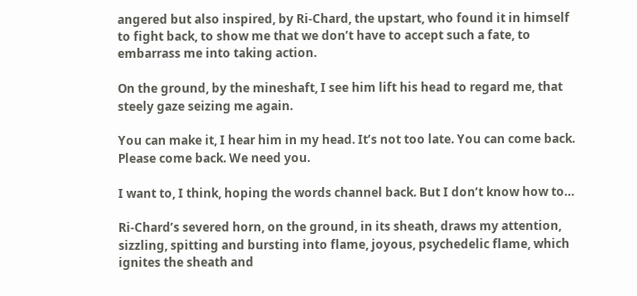angered but also inspired, by Ri-Chard, the upstart, who found it in himself to fight back, to show me that we don’t have to accept such a fate, to embarrass me into taking action.

On the ground, by the mineshaft, I see him lift his head to regard me, that steely gaze seizing me again.

You can make it, I hear him in my head. It’s not too late. You can come back. Please come back. We need you.

I want to, I think, hoping the words channel back. But I don’t know how to…

Ri-Chard’s severed horn, on the ground, in its sheath, draws my attention, sizzling, spitting and bursting into flame, joyous, psychedelic flame, which ignites the sheath and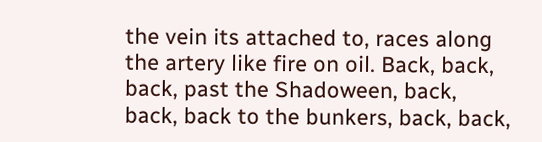the vein its attached to, races along the artery like fire on oil. Back, back, back, past the Shadoween, back, back, back to the bunkers, back, back,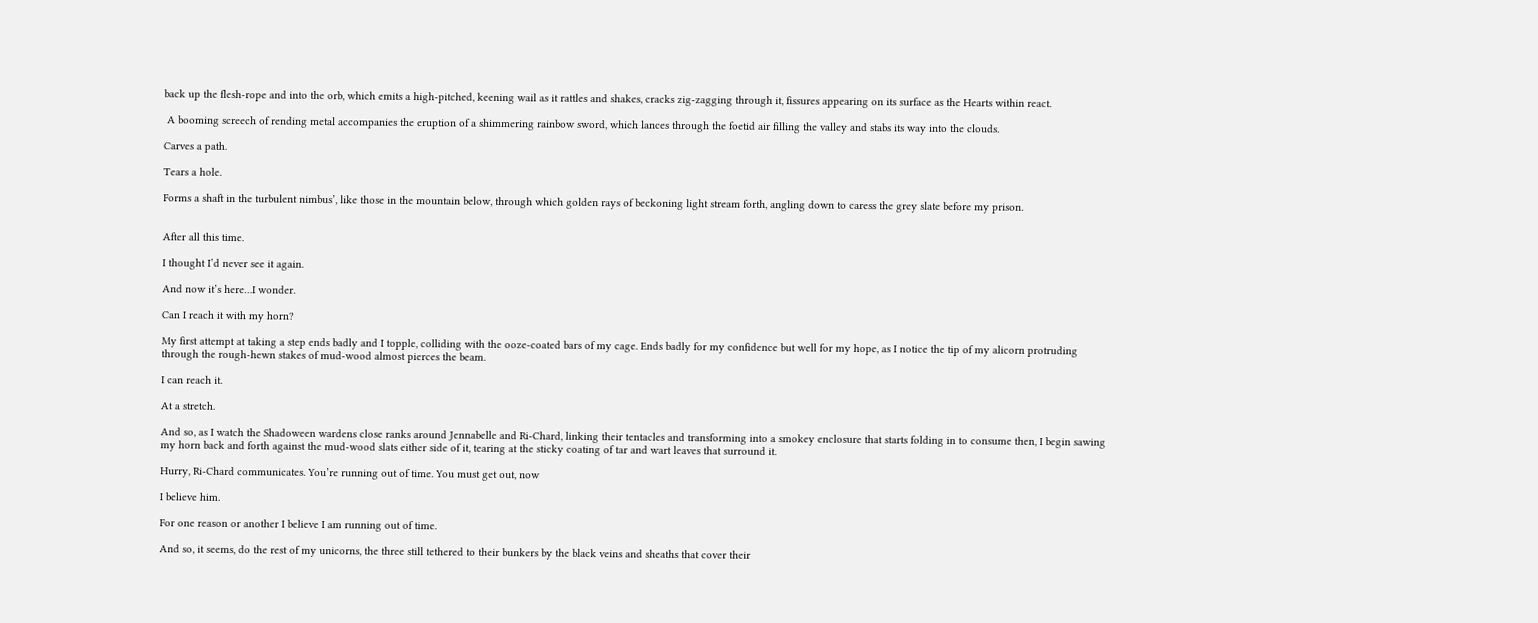back up the flesh-rope and into the orb, which emits a high-pitched, keening wail as it rattles and shakes, cracks zig-zagging through it, fissures appearing on its surface as the Hearts within react.

 A booming screech of rending metal accompanies the eruption of a shimmering rainbow sword, which lances through the foetid air filling the valley and stabs its way into the clouds.

Carves a path.

Tears a hole.

Forms a shaft in the turbulent nimbus’, like those in the mountain below, through which golden rays of beckoning light stream forth, angling down to caress the grey slate before my prison.


After all this time.

I thought I’d never see it again.

And now it’s here…I wonder.

Can I reach it with my horn?

My first attempt at taking a step ends badly and I topple, colliding with the ooze-coated bars of my cage. Ends badly for my confidence but well for my hope, as I notice the tip of my alicorn protruding through the rough-hewn stakes of mud-wood almost pierces the beam.

I can reach it.

At a stretch.

And so, as I watch the Shadoween wardens close ranks around Jennabelle and Ri-Chard, linking their tentacles and transforming into a smokey enclosure that starts folding in to consume then, I begin sawing my horn back and forth against the mud-wood slats either side of it, tearing at the sticky coating of tar and wart leaves that surround it.

Hurry, Ri-Chard communicates. You’re running out of time. You must get out, now

I believe him.

For one reason or another I believe I am running out of time.

And so, it seems, do the rest of my unicorns, the three still tethered to their bunkers by the black veins and sheaths that cover their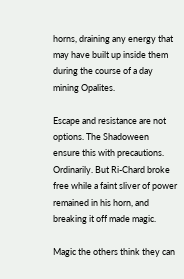horns, draining any energy that may have built up inside them during the course of a day mining Opalites.

Escape and resistance are not options. The Shadoween ensure this with precautions. Ordinarily. But Ri-Chard broke free while a faint sliver of power remained in his horn, and breaking it off made magic.

Magic the others think they can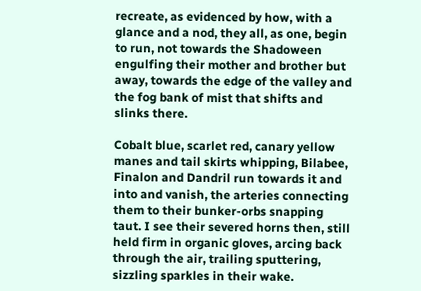recreate, as evidenced by how, with a glance and a nod, they all, as one, begin to run, not towards the Shadoween engulfing their mother and brother but away, towards the edge of the valley and the fog bank of mist that shifts and slinks there.

Cobalt blue, scarlet red, canary yellow manes and tail skirts whipping, Bilabee, Finalon and Dandril run towards it and into and vanish, the arteries connecting them to their bunker-orbs snapping taut. I see their severed horns then, still held firm in organic gloves, arcing back through the air, trailing sputtering, sizzling sparkles in their wake.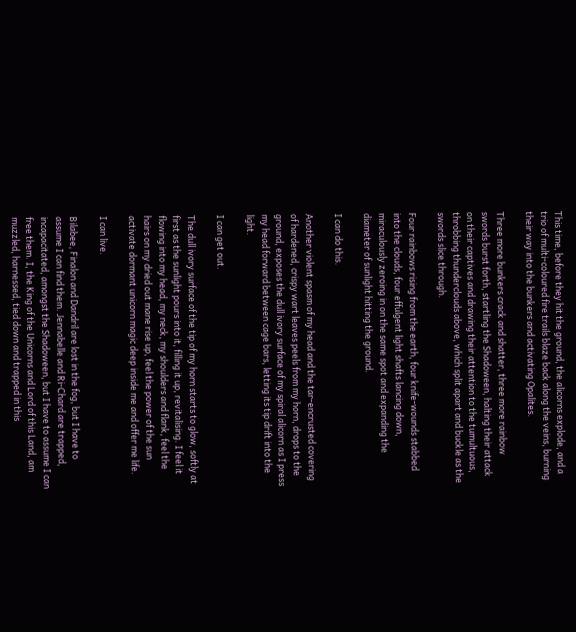This time, before they hit the ground, the alicorns explode, and a trio of multi-coloured fire trails blaze back along the veins, burning their way into the bunkers and activating Opalites.

Three more bunkers crack and shatter, three more rainbow swords burst forth, startling the Shadoween, halting their attack on their captives and drawing their attention to the tumultuous, throbbing thunderclouds above, which split apart and buckle as the swords slice through.

Four rainbows rising from the earth, four knife-wounds stabbed into the clouds, four effulgent light shafts lancing down, miraculously zeroing in on the same spot and expanding the diameter of sunlight hitting the ground.

I can do this.

Another violent spasm of my head and the tar-encrusted covering of hardened, crispy wart leaves peels from my horn, drops to the ground, exposes the dull ivory surface of my spiral alicorn as I press my head forward between cage bars, letting its tip drift into the light.

I can get out.

The dull ivory surface of the tip of my horn starts to glow, softly at first as the sunlight pours into it, filling it up, revitalising. I feel it flowing into my head, my neck, my shoulders and flank, feel the hairs on my dried out mane rise up, feel the power of the sun activate dormant unicorn magic deep inside me and offer me life.

I can live.

Bilabee, Finalon and Dandril are lost in the fog, but I have to assume I can find them. Jennabelle and Ri-Chard are trapped, incapacitated, amongst the Shadoween, but I have to assume I can free them. I, the King of the Unicorns and Lord of this Land, am muzzled, harnessed, tied down and trapped in this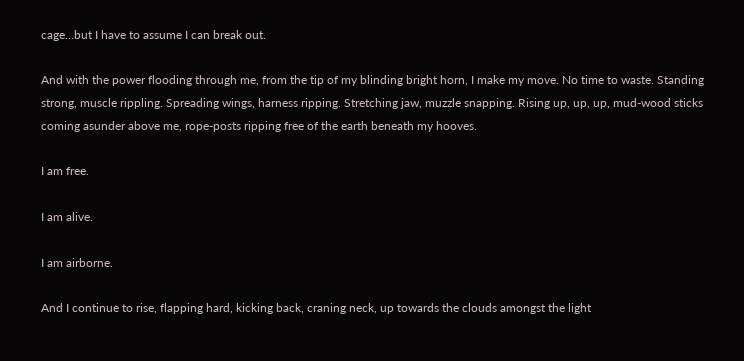cage…but I have to assume I can break out.

And with the power flooding through me, from the tip of my blinding bright horn, I make my move. No time to waste. Standing strong, muscle rippling. Spreading wings, harness ripping. Stretching jaw, muzzle snapping. Rising up, up, up, mud-wood sticks coming asunder above me, rope-posts ripping free of the earth beneath my hooves.

I am free.

I am alive.

I am airborne.

And I continue to rise, flapping hard, kicking back, craning neck, up towards the clouds amongst the light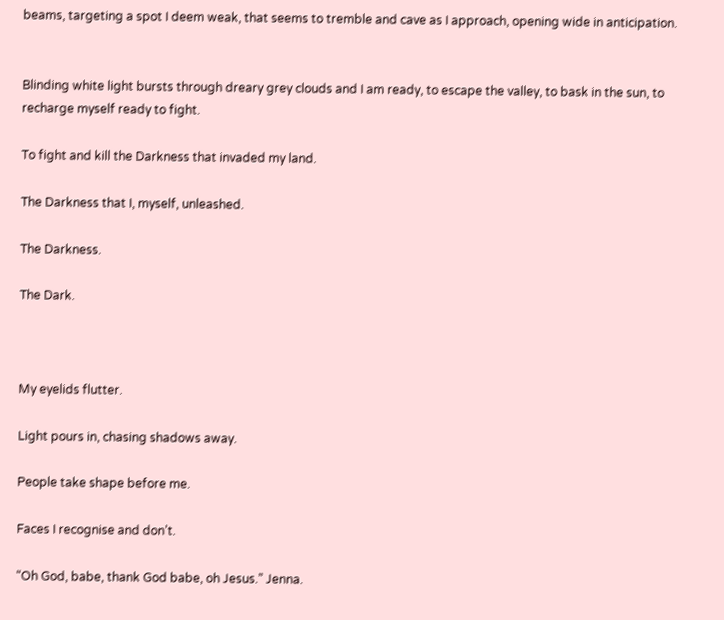beams, targeting a spot I deem weak, that seems to tremble and cave as I approach, opening wide in anticipation.


Blinding white light bursts through dreary grey clouds and I am ready, to escape the valley, to bask in the sun, to recharge myself ready to fight.

To fight and kill the Darkness that invaded my land.

The Darkness that I, myself, unleashed.

The Darkness.

The Dark.



My eyelids flutter.

Light pours in, chasing shadows away.

People take shape before me.

Faces I recognise and don’t.

“Oh God, babe, thank God babe, oh Jesus.” Jenna.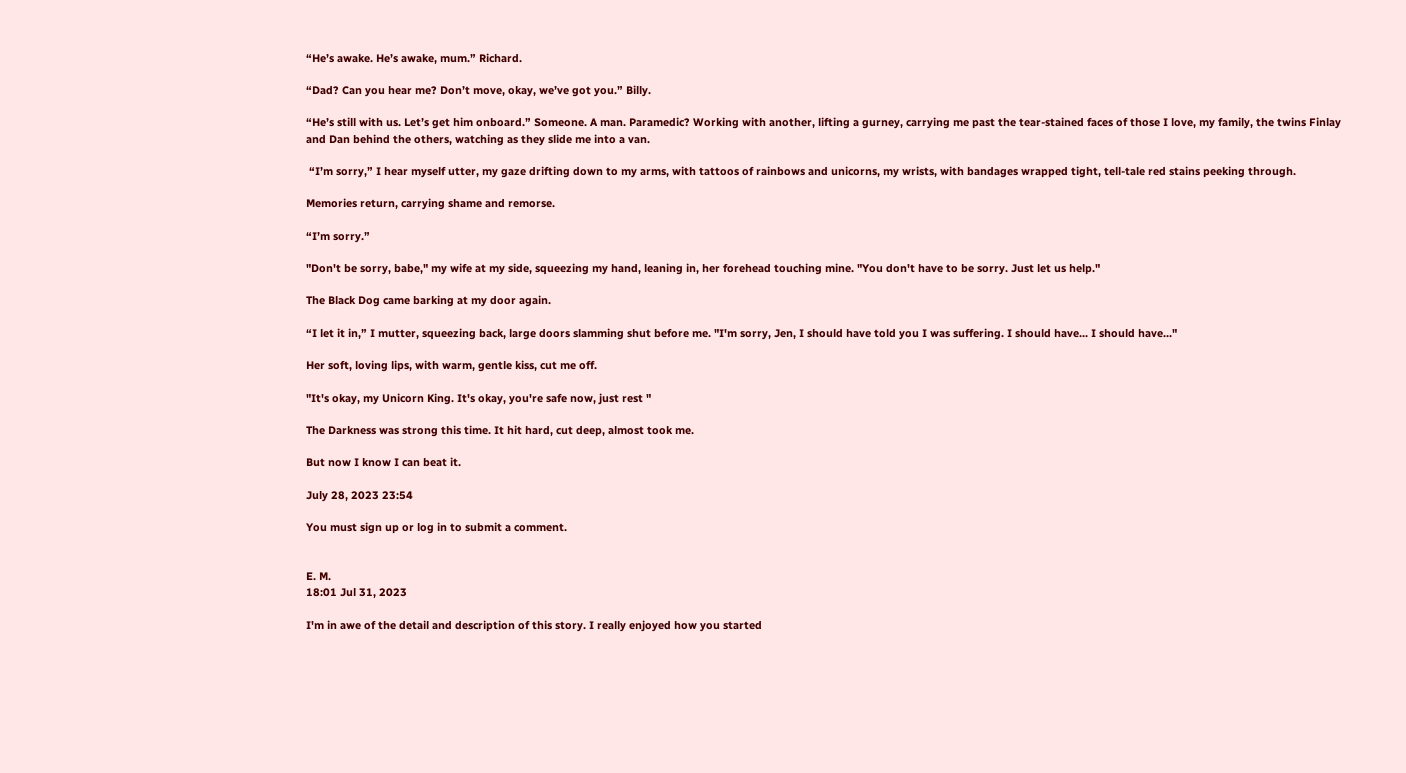“He’s awake. He’s awake, mum.” Richard.

“Dad? Can you hear me? Don’t move, okay, we’ve got you.” Billy.

“He’s still with us. Let’s get him onboard.” Someone. A man. Paramedic? Working with another, lifting a gurney, carrying me past the tear-stained faces of those I love, my family, the twins Finlay and Dan behind the others, watching as they slide me into a van.

 “I’m sorry,” I hear myself utter, my gaze drifting down to my arms, with tattoos of rainbows and unicorns, my wrists, with bandages wrapped tight, tell-tale red stains peeking through.

Memories return, carrying shame and remorse.

“I’m sorry.”

"Don't be sorry, babe," my wife at my side, squeezing my hand, leaning in, her forehead touching mine. "You don't have to be sorry. Just let us help."

The Black Dog came barking at my door again.

“I let it in,” I mutter, squeezing back, large doors slamming shut before me. "I'm sorry, Jen, I should have told you I was suffering. I should have... I should have..."

Her soft, loving lips, with warm, gentle kiss, cut me off.

"It's okay, my Unicorn King. It's okay, you're safe now, just rest "

The Darkness was strong this time. It hit hard, cut deep, almost took me.

But now I know I can beat it.

July 28, 2023 23:54

You must sign up or log in to submit a comment.


E. M.
18:01 Jul 31, 2023

I'm in awe of the detail and description of this story. I really enjoyed how you started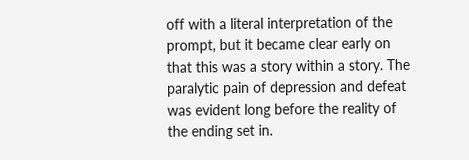off with a literal interpretation of the prompt, but it became clear early on that this was a story within a story. The paralytic pain of depression and defeat was evident long before the reality of the ending set in.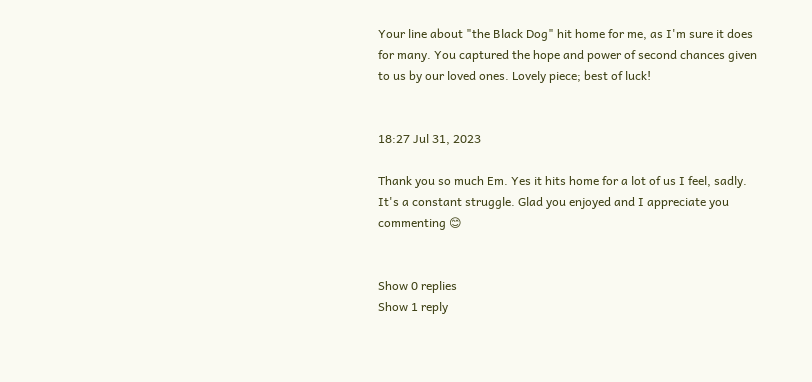Your line about "the Black Dog" hit home for me, as I'm sure it does for many. You captured the hope and power of second chances given to us by our loved ones. Lovely piece; best of luck!


18:27 Jul 31, 2023

Thank you so much Em. Yes it hits home for a lot of us I feel, sadly. It's a constant struggle. Glad you enjoyed and I appreciate you commenting 😊


Show 0 replies
Show 1 reply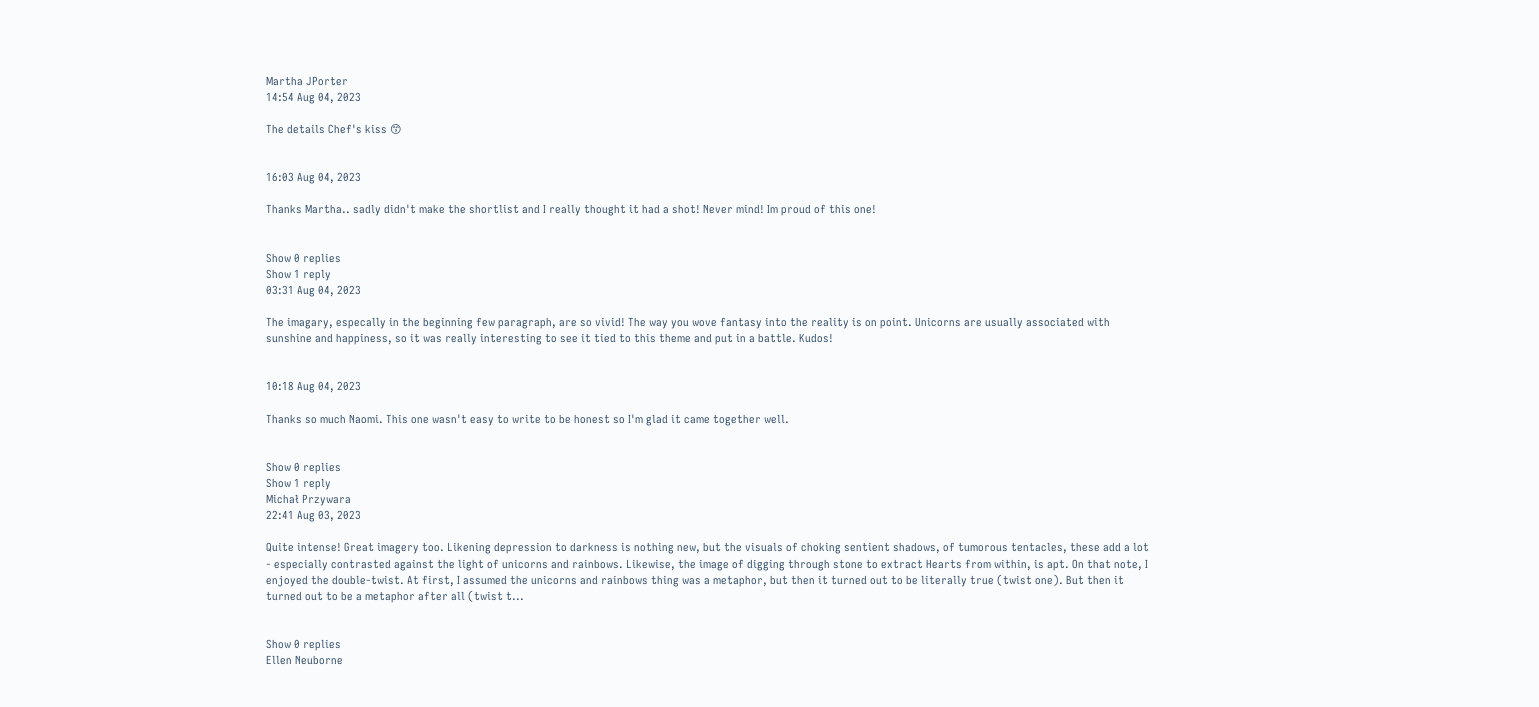Martha JPorter
14:54 Aug 04, 2023

The details Chef's kiss 😙


16:03 Aug 04, 2023

Thanks Martha.. sadly didn't make the shortlist and I really thought it had a shot! Never mind! Im proud of this one!


Show 0 replies
Show 1 reply
03:31 Aug 04, 2023

The imagary, especally in the beginning few paragraph, are so vivid! The way you wove fantasy into the reality is on point. Unicorns are usually associated with sunshine and happiness, so it was really interesting to see it tied to this theme and put in a battle. Kudos!


10:18 Aug 04, 2023

Thanks so much Naomi. This one wasn't easy to write to be honest so I'm glad it came together well.


Show 0 replies
Show 1 reply
Michał Przywara
22:41 Aug 03, 2023

Quite intense! Great imagery too. Likening depression to darkness is nothing new, but the visuals of choking sentient shadows, of tumorous tentacles, these add a lot - especially contrasted against the light of unicorns and rainbows. Likewise, the image of digging through stone to extract Hearts from within, is apt. On that note, I enjoyed the double-twist. At first, I assumed the unicorns and rainbows thing was a metaphor, but then it turned out to be literally true (twist one). But then it turned out to be a metaphor after all (twist t...


Show 0 replies
Ellen Neuborne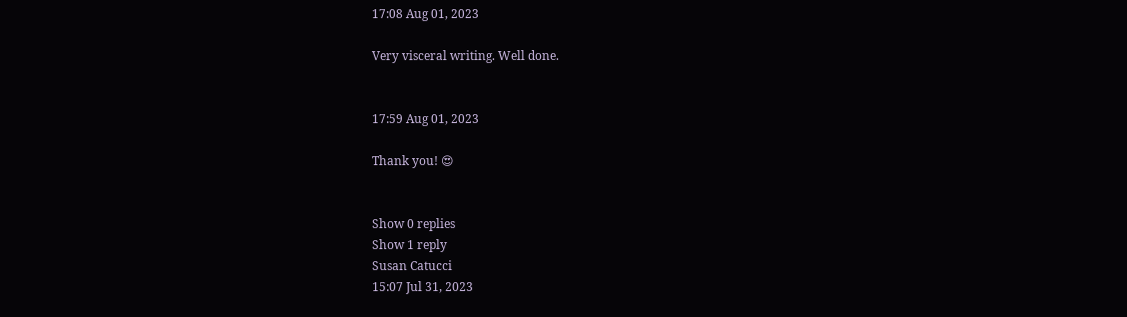17:08 Aug 01, 2023

Very visceral writing. Well done.


17:59 Aug 01, 2023

Thank you! 😍


Show 0 replies
Show 1 reply
Susan Catucci
15:07 Jul 31, 2023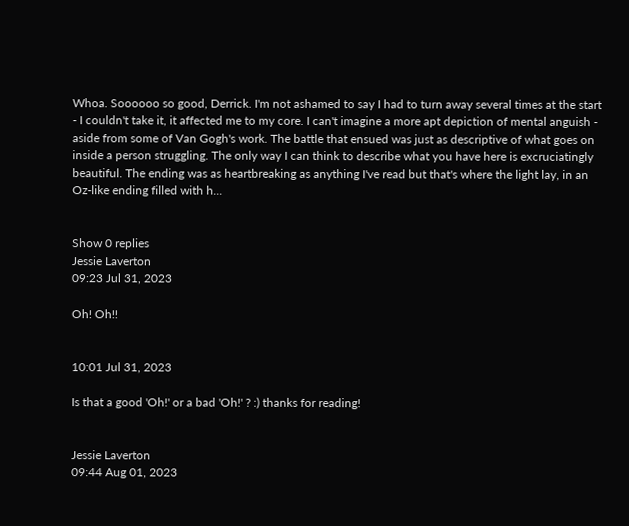Whoa. Soooooo so good, Derrick. I'm not ashamed to say I had to turn away several times at the start - I couldn't take it, it affected me to my core. I can't imagine a more apt depiction of mental anguish - aside from some of Van Gogh's work. The battle that ensued was just as descriptive of what goes on inside a person struggling. The only way I can think to describe what you have here is excruciatingly beautiful. The ending was as heartbreaking as anything I've read but that's where the light lay, in an Oz-like ending filled with h...


Show 0 replies
Jessie Laverton
09:23 Jul 31, 2023

Oh! Oh!!


10:01 Jul 31, 2023

Is that a good 'Oh!' or a bad 'Oh!' ? :) thanks for reading!


Jessie Laverton
09:44 Aug 01, 2023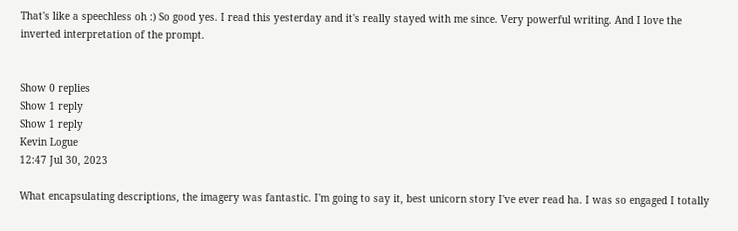That's like a speechless oh :) So good yes. I read this yesterday and it's really stayed with me since. Very powerful writing. And I love the inverted interpretation of the prompt.


Show 0 replies
Show 1 reply
Show 1 reply
Kevin Logue
12:47 Jul 30, 2023

What encapsulating descriptions, the imagery was fantastic. I'm going to say it, best unicorn story I've ever read ha. I was so engaged I totally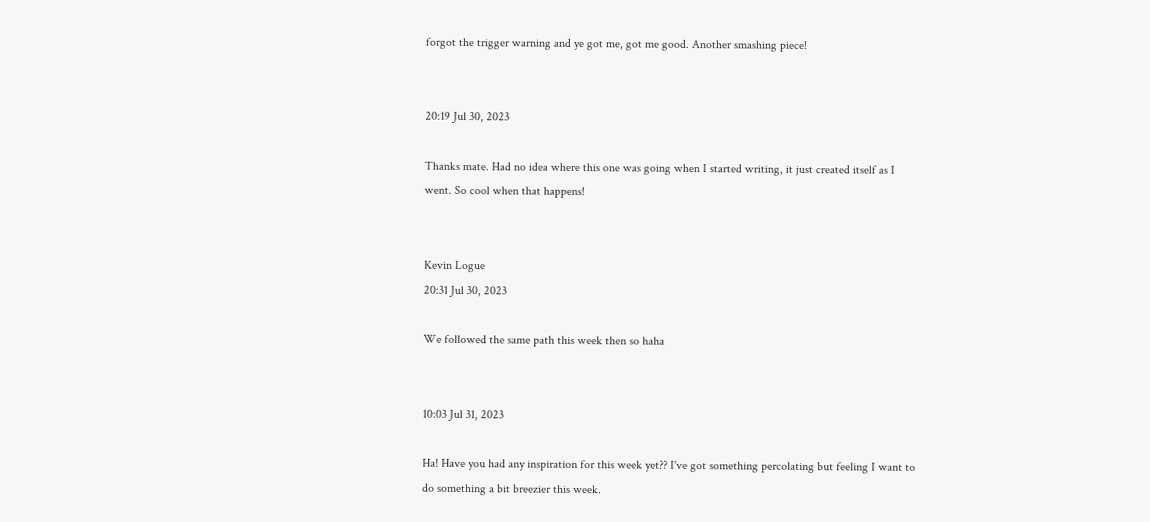forgot the trigger warning and ye got me, got me good. Another smashing piece!


20:19 Jul 30, 2023

Thanks mate. Had no idea where this one was going when I started writing, it just created itself as I went. So cool when that happens!


Kevin Logue
20:31 Jul 30, 2023

We followed the same path this week then so haha


10:03 Jul 31, 2023

Ha! Have you had any inspiration for this week yet?? I've got something percolating but feeling I want to do something a bit breezier this week.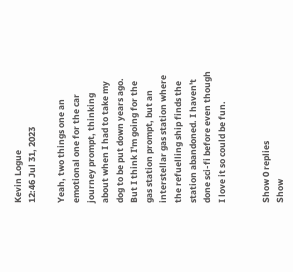Kevin Logue
12:46 Jul 31, 2023

Yeah, two things one an emotional one for the car journey prompt, thinking about when I had to take my dog to be put down years ago. But I think I'm going for the gas station prompt, but an interstellar gas station where the refuelling ship finds the station abandoned. I haven't done sci-fi before even though I love it so could be fun.


Show 0 replies
Show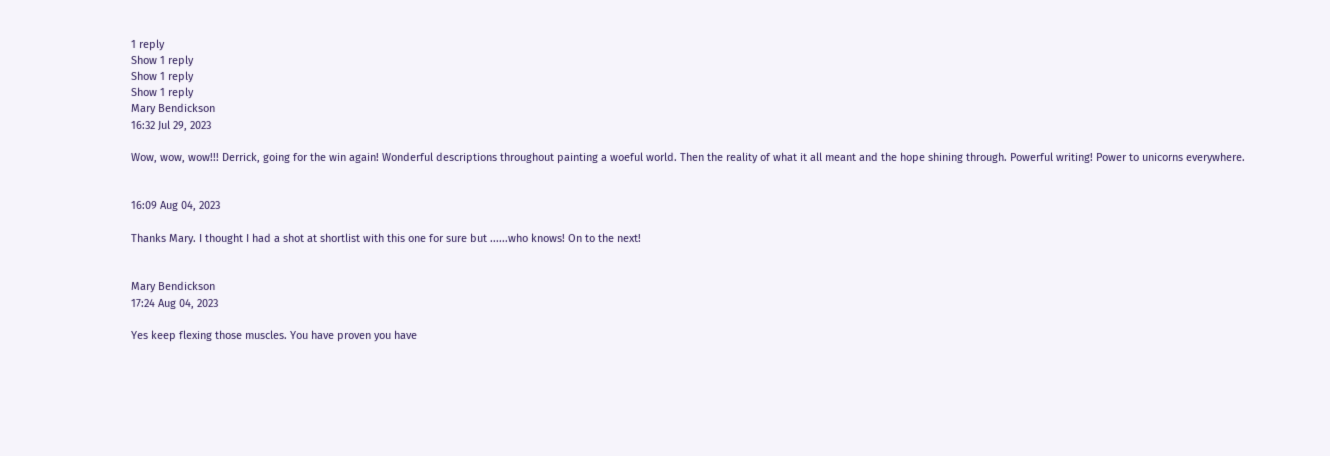1 reply
Show 1 reply
Show 1 reply
Show 1 reply
Mary Bendickson
16:32 Jul 29, 2023

Wow, wow, wow!!! Derrick, going for the win again! Wonderful descriptions throughout painting a woeful world. Then the reality of what it all meant and the hope shining through. Powerful writing! Power to unicorns everywhere.


16:09 Aug 04, 2023

Thanks Mary. I thought I had a shot at shortlist with this one for sure but ......who knows! On to the next!


Mary Bendickson
17:24 Aug 04, 2023

Yes keep flexing those muscles. You have proven you have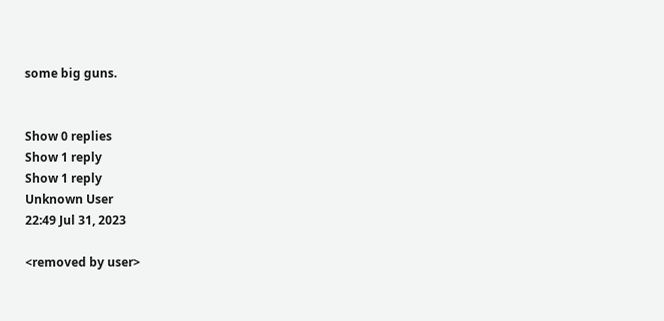some big guns.


Show 0 replies
Show 1 reply
Show 1 reply
Unknown User
22:49 Jul 31, 2023

<removed by user>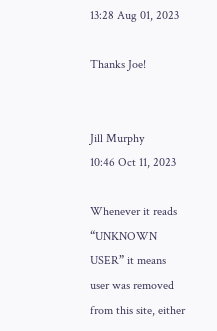13:28 Aug 01, 2023

Thanks Joe!


Jill Murphy
10:46 Oct 11, 2023

Whenever it reads “UNKNOWN USER” it means user was removed from this site, either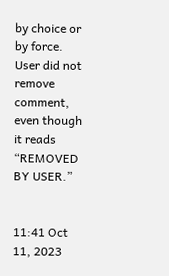by choice or by force. User did not remove comment, even though it reads “REMOVED BY USER.”


11:41 Oct 11, 2023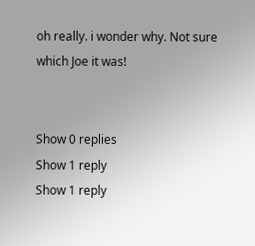oh really. i wonder why. Not sure which Joe it was!


Show 0 replies
Show 1 reply
Show 1 reply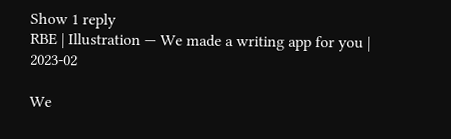Show 1 reply
RBE | Illustration — We made a writing app for you | 2023-02

We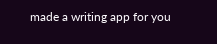made a writing app for you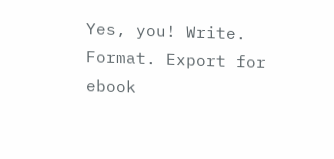Yes, you! Write. Format. Export for ebook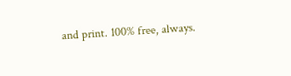and print. 100% free, always.